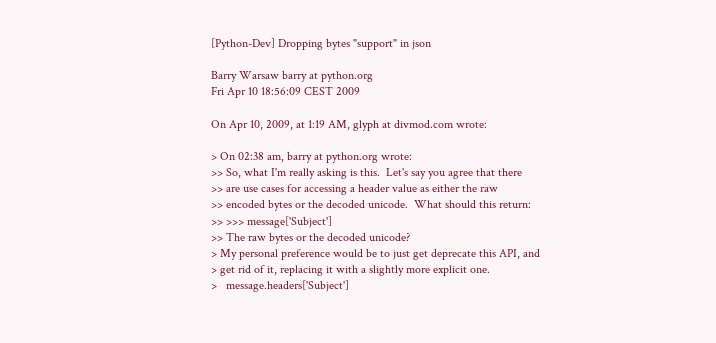[Python-Dev] Dropping bytes "support" in json

Barry Warsaw barry at python.org
Fri Apr 10 18:56:09 CEST 2009

On Apr 10, 2009, at 1:19 AM, glyph at divmod.com wrote:

> On 02:38 am, barry at python.org wrote:
>> So, what I'm really asking is this.  Let's say you agree that there
>> are use cases for accessing a header value as either the raw
>> encoded bytes or the decoded unicode.  What should this return:
>> >>> message['Subject']
>> The raw bytes or the decoded unicode?
> My personal preference would be to just get deprecate this API, and
> get rid of it, replacing it with a slightly more explicit one.
>   message.headers['Subject']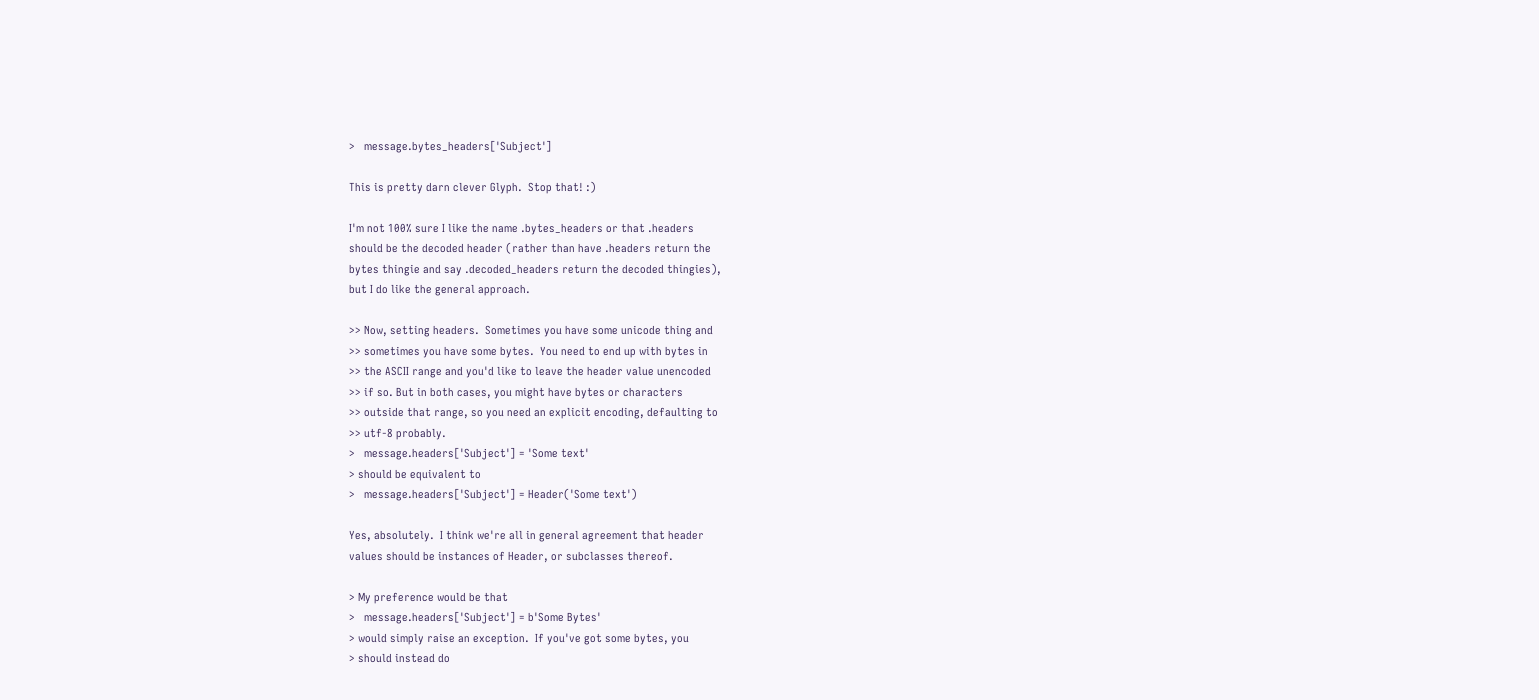>   message.bytes_headers['Subject']

This is pretty darn clever Glyph.  Stop that! :)

I'm not 100% sure I like the name .bytes_headers or that .headers
should be the decoded header (rather than have .headers return the
bytes thingie and say .decoded_headers return the decoded thingies),
but I do like the general approach.

>> Now, setting headers.  Sometimes you have some unicode thing and
>> sometimes you have some bytes.  You need to end up with bytes in
>> the ASCII range and you'd like to leave the header value unencoded
>> if so. But in both cases, you might have bytes or characters
>> outside that range, so you need an explicit encoding, defaulting to
>> utf-8 probably.
>   message.headers['Subject'] = 'Some text'
> should be equivalent to
>   message.headers['Subject'] = Header('Some text')

Yes, absolutely.  I think we're all in general agreement that header
values should be instances of Header, or subclasses thereof.

> My preference would be that
>   message.headers['Subject'] = b'Some Bytes'
> would simply raise an exception.  If you've got some bytes, you
> should instead do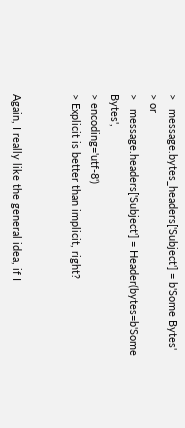>   message.bytes_headers['Subject'] = b'Some Bytes'
> or
>   message.headers['Subject'] = Header(bytes=b'Some Bytes',
> encoding='utf-8')
> Explicit is better than implicit, right?


Again, I really like the general idea, if I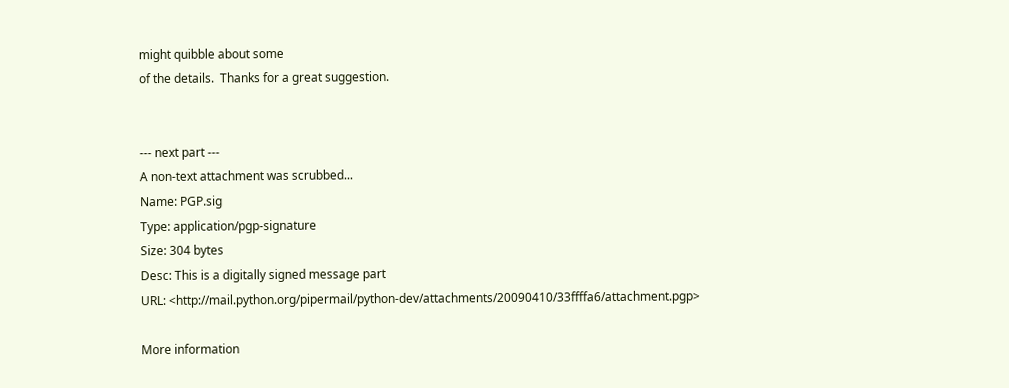might quibble about some
of the details.  Thanks for a great suggestion.


--- next part ---
A non-text attachment was scrubbed...
Name: PGP.sig
Type: application/pgp-signature
Size: 304 bytes
Desc: This is a digitally signed message part
URL: <http://mail.python.org/pipermail/python-dev/attachments/20090410/33ffffa6/attachment.pgp>

More information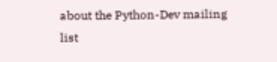about the Python-Dev mailing list